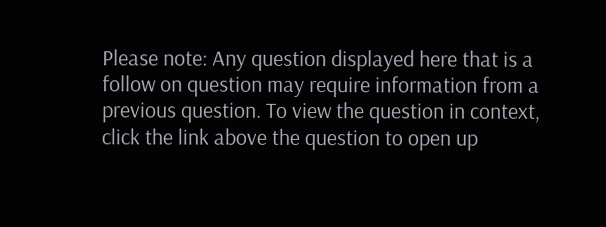Please note: Any question displayed here that is a follow on question may require information from a previous question. To view the question in context, click the link above the question to open up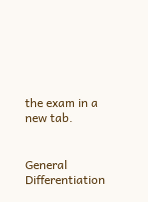the exam in a new tab.


General Differentiation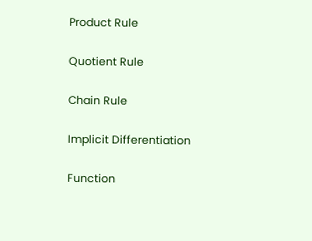Product Rule

Quotient Rule

Chain Rule

Implicit Differentiation

Function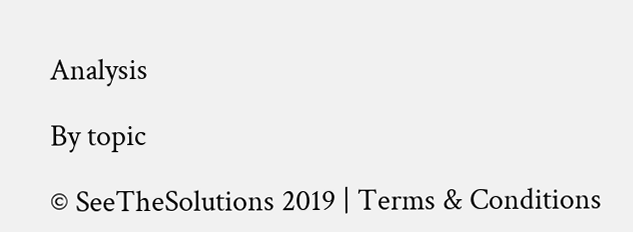Analysis

By topic

© SeeTheSolutions 2019 | Terms & Conditions